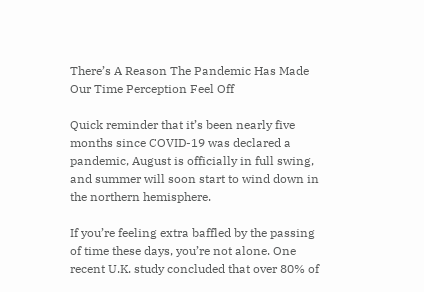There’s A Reason The Pandemic Has Made Our Time Perception Feel Off

Quick reminder that it’s been nearly five months since COVID-19 was declared a pandemic, August is officially in full swing, and summer will soon start to wind down in the northern hemisphere.

If you’re feeling extra baffled by the passing of time these days, you’re not alone. One recent U.K. study concluded that over 80% of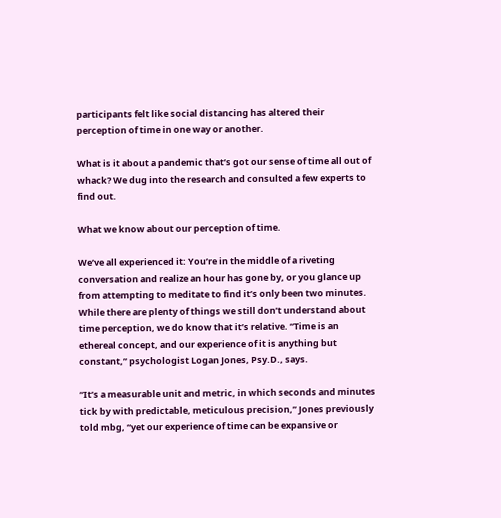participants felt like social distancing has altered their perception of time in one way or another.

What is it about a pandemic that’s got our sense of time all out of whack? We dug into the research and consulted a few experts to find out.

What we know about our perception of time.

We’ve all experienced it: You’re in the middle of a riveting conversation and realize an hour has gone by, or you glance up from attempting to meditate to find it’s only been two minutes. While there are plenty of things we still don’t understand about time perception, we do know that it’s relative. “Time is an ethereal concept, and our experience of it is anything but constant,” psychologist Logan Jones, Psy.D., says.

“It’s a measurable unit and metric, in which seconds and minutes tick by with predictable, meticulous precision,” Jones previously told mbg, “yet our experience of time can be expansive or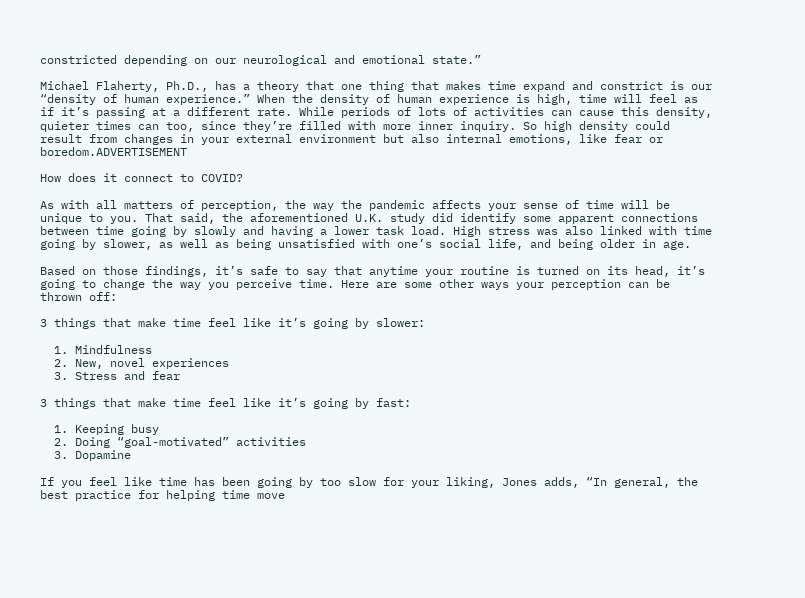constricted depending on our neurological and emotional state.”

Michael Flaherty, Ph.D., has a theory that one thing that makes time expand and constrict is our “density of human experience.” When the density of human experience is high, time will feel as if it’s passing at a different rate. While periods of lots of activities can cause this density, quieter times can too, since they’re filled with more inner inquiry. So high density could result from changes in your external environment but also internal emotions, like fear or boredom.ADVERTISEMENT

How does it connect to COVID?

As with all matters of perception, the way the pandemic affects your sense of time will be unique to you. That said, the aforementioned U.K. study did identify some apparent connections between time going by slowly and having a lower task load. High stress was also linked with time going by slower, as well as being unsatisfied with one’s social life, and being older in age.

Based on those findings, it’s safe to say that anytime your routine is turned on its head, it’s going to change the way you perceive time. Here are some other ways your perception can be thrown off:

3 things that make time feel like it’s going by slower:

  1. Mindfulness
  2. New, novel experiences
  3. Stress and fear

3 things that make time feel like it’s going by fast:

  1. Keeping busy
  2. Doing “goal-motivated” activities
  3. Dopamine

If you feel like time has been going by too slow for your liking, Jones adds, “In general, the best practice for helping time move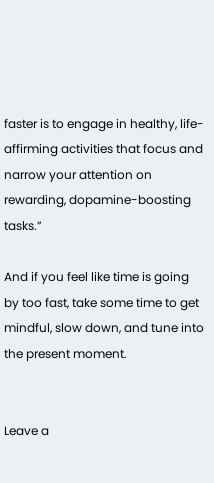faster is to engage in healthy, life-affirming activities that focus and narrow your attention on rewarding, dopamine-boosting tasks.”

And if you feel like time is going by too fast, take some time to get mindful, slow down, and tune into the present moment.


Leave a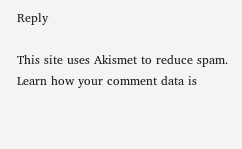Reply

This site uses Akismet to reduce spam. Learn how your comment data is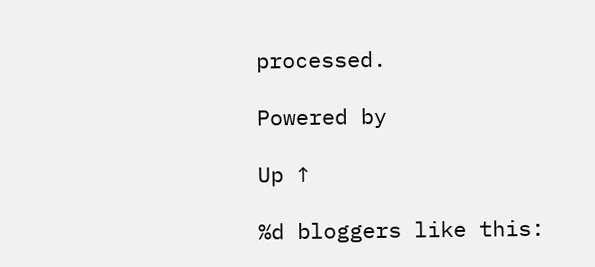processed.

Powered by

Up ↑

%d bloggers like this: